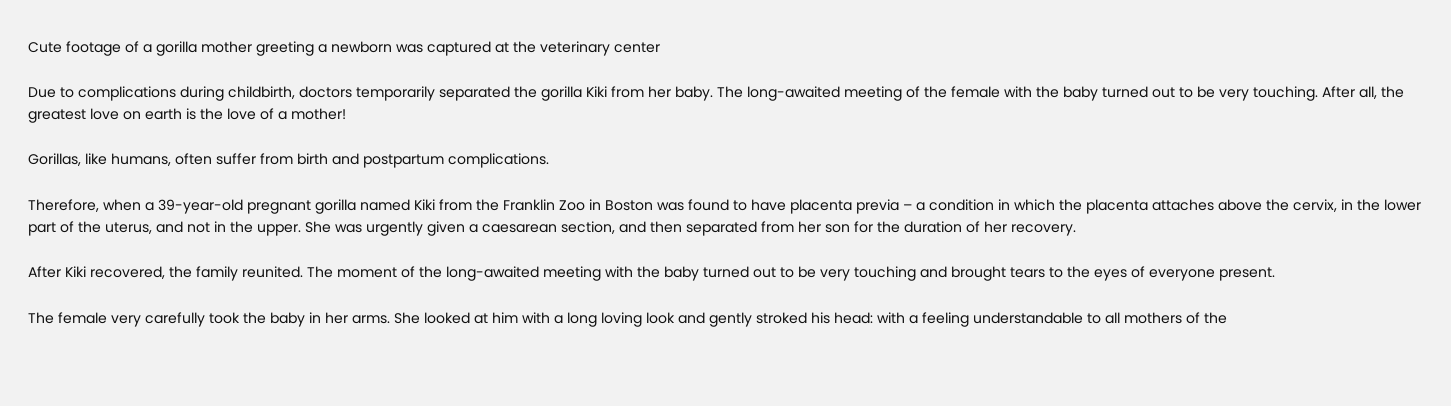Cute footage of a gorilla mother greeting a newborn was captured at the veterinary center

Due to complications during childbirth, doctors temporarily separated the gorilla Kiki from her baby. The long-awaited meeting of the female with the baby turned out to be very touching. After all, the greatest love on earth is the love of a mother!

Gorillas, like humans, often suffer from birth and postpartum complications.

Therefore, when a 39-year-old pregnant gorilla named Kiki from the Franklin Zoo in Boston was found to have placenta previa – a condition in which the placenta attaches above the cervix, in the lower part of the uterus, and not in the upper. She was urgently given a caesarean section, and then separated from her son for the duration of her recovery.

After Kiki recovered, the family reunited. The moment of the long-awaited meeting with the baby turned out to be very touching and brought tears to the eyes of everyone present.

The female very carefully took the baby in her arms. She looked at him with a long loving look and gently stroked his head: with a feeling understandable to all mothers of the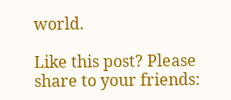world.

Like this post? Please share to your friends: